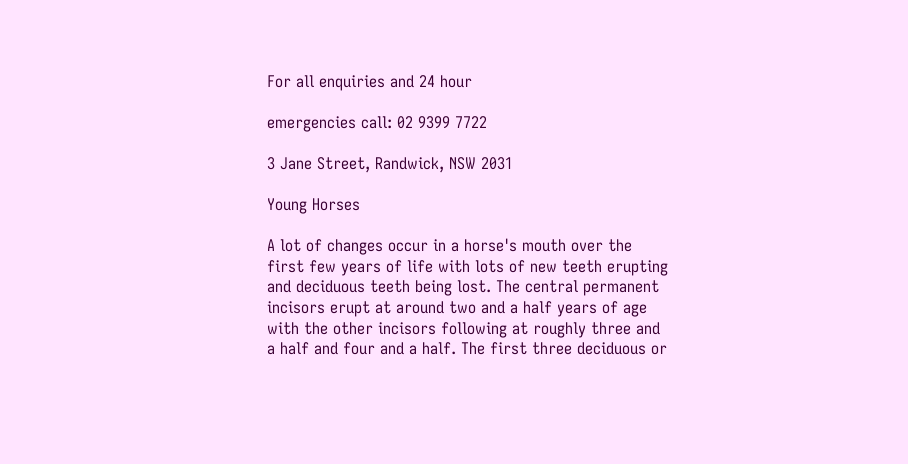For all enquiries and 24 hour

emergencies call: 02 9399 7722

3 Jane Street, Randwick, NSW 2031

Young Horses

A lot of changes occur in a horse's mouth over the first few years of life with lots of new teeth erupting and deciduous teeth being lost. The central permanent incisors erupt at around two and a half years of age with the other incisors following at roughly three and a half and four and a half. The first three deciduous or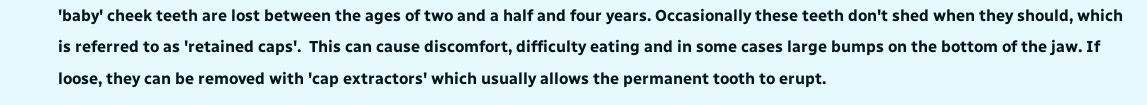'baby' cheek teeth are lost between the ages of two and a half and four years. Occasionally these teeth don't shed when they should, which is referred to as 'retained caps'.  This can cause discomfort, difficulty eating and in some cases large bumps on the bottom of the jaw. If loose, they can be removed with 'cap extractors' which usually allows the permanent tooth to erupt.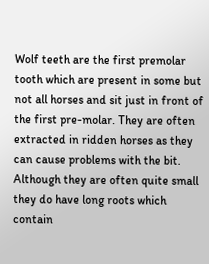Wolf teeth are the first premolar tooth which are present in some but not all horses and sit just in front of the first pre-molar. They are often extracted in ridden horses as they can cause problems with the bit. Although they are often quite small they do have long roots which contain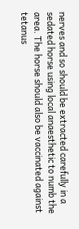nerves and so should be extracted carefully in a sedated horse using local anaesthetic to numb the area. The horse should also be vaccinated against tetanus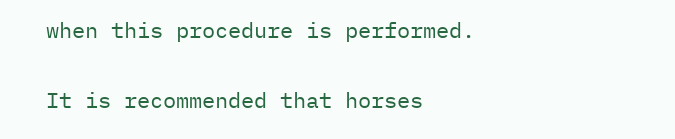when this procedure is performed.

It is recommended that horses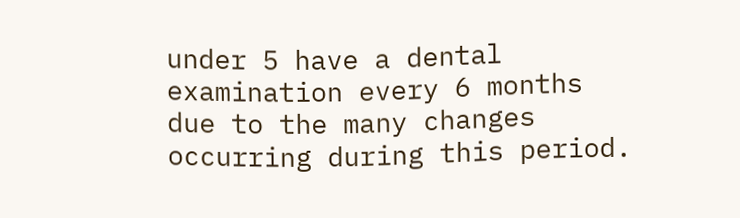under 5 have a dental examination every 6 months due to the many changes occurring during this period.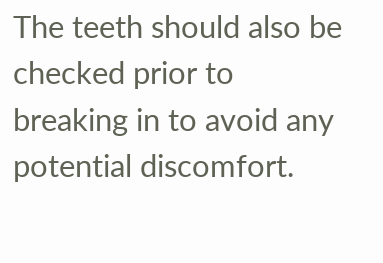The teeth should also be checked prior to breaking in to avoid any potential discomfort.